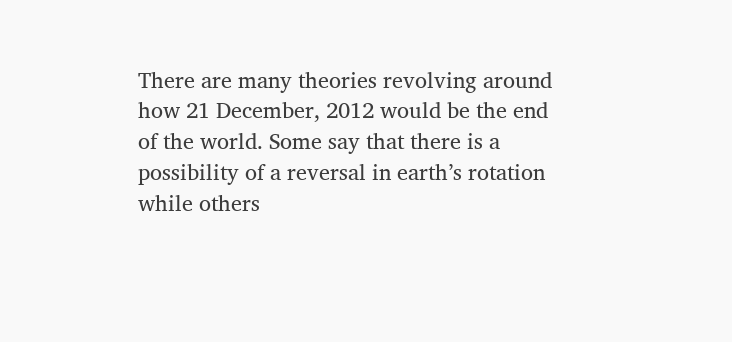There are many theories revolving around how 21 December, 2012 would be the end of the world. Some say that there is a possibility of a reversal in earth’s rotation while others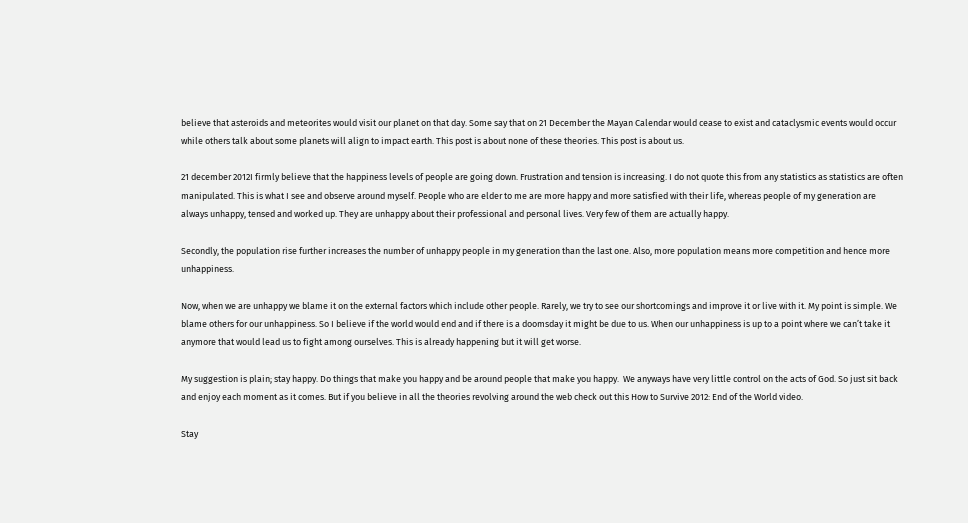believe that asteroids and meteorites would visit our planet on that day. Some say that on 21 December the Mayan Calendar would cease to exist and cataclysmic events would occur while others talk about some planets will align to impact earth. This post is about none of these theories. This post is about us.

21 december 2012I firmly believe that the happiness levels of people are going down. Frustration and tension is increasing. I do not quote this from any statistics as statistics are often manipulated. This is what I see and observe around myself. People who are elder to me are more happy and more satisfied with their life, whereas people of my generation are always unhappy, tensed and worked up. They are unhappy about their professional and personal lives. Very few of them are actually happy.

Secondly, the population rise further increases the number of unhappy people in my generation than the last one. Also, more population means more competition and hence more unhappiness.

Now, when we are unhappy we blame it on the external factors which include other people. Rarely, we try to see our shortcomings and improve it or live with it. My point is simple. We blame others for our unhappiness. So I believe if the world would end and if there is a doomsday it might be due to us. When our unhappiness is up to a point where we can’t take it anymore that would lead us to fight among ourselves. This is already happening but it will get worse.

My suggestion is plain; stay happy. Do things that make you happy and be around people that make you happy.  We anyways have very little control on the acts of God. So just sit back and enjoy each moment as it comes. But if you believe in all the theories revolving around the web check out this How to Survive 2012: End of the World video.

Stay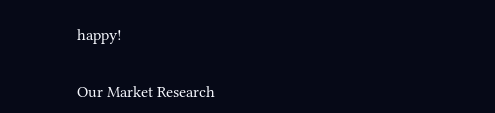happy!


Our Market Research